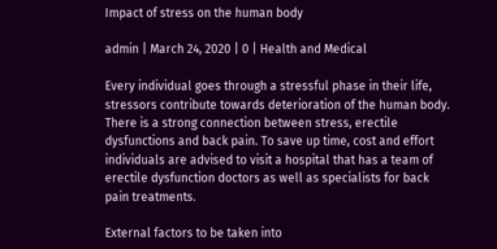Impact of stress on the human body

admin | March 24, 2020 | 0 | Health and Medical

Every individual goes through a stressful phase in their life, stressors contribute towards deterioration of the human body. There is a strong connection between stress, erectile dysfunctions and back pain. To save up time, cost and effort individuals are advised to visit a hospital that has a team of erectile dysfunction doctors as well as specialists for back pain treatments.

External factors to be taken into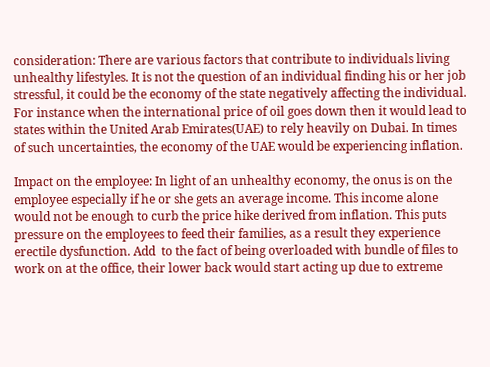consideration: There are various factors that contribute to individuals living unhealthy lifestyles. It is not the question of an individual finding his or her job stressful, it could be the economy of the state negatively affecting the individual. For instance when the international price of oil goes down then it would lead to states within the United Arab Emirates(UAE) to rely heavily on Dubai. In times of such uncertainties, the economy of the UAE would be experiencing inflation.

Impact on the employee: In light of an unhealthy economy, the onus is on the employee especially if he or she gets an average income. This income alone would not be enough to curb the price hike derived from inflation. This puts pressure on the employees to feed their families, as a result they experience erectile dysfunction. Add  to the fact of being overloaded with bundle of files to work on at the office, their lower back would start acting up due to extreme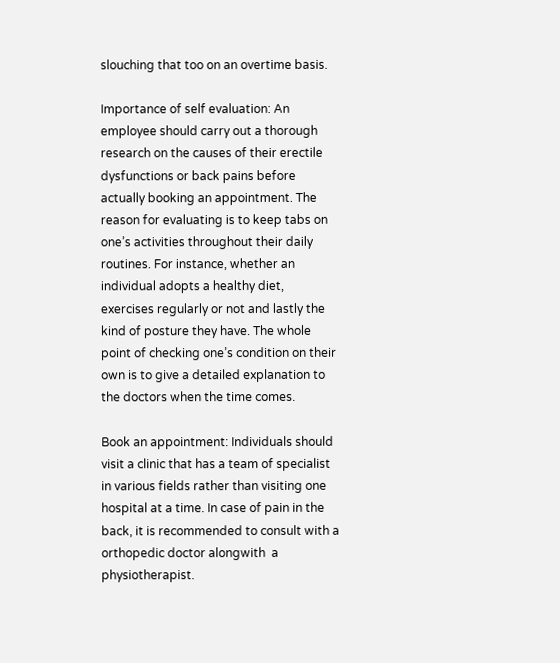slouching that too on an overtime basis.

Importance of self evaluation: An employee should carry out a thorough research on the causes of their erectile dysfunctions or back pains before actually booking an appointment. The reason for evaluating is to keep tabs on one’s activities throughout their daily routines. For instance, whether an individual adopts a healthy diet, exercises regularly or not and lastly the kind of posture they have. The whole point of checking one’s condition on their own is to give a detailed explanation to the doctors when the time comes.

Book an appointment: Individuals should visit a clinic that has a team of specialist in various fields rather than visiting one hospital at a time. In case of pain in the back, it is recommended to consult with a orthopedic doctor alongwith  a physiotherapist.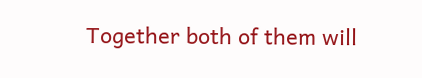Together both of them will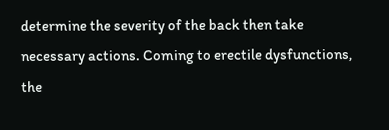determine the severity of the back then take necessary actions. Coming to erectile dysfunctions, the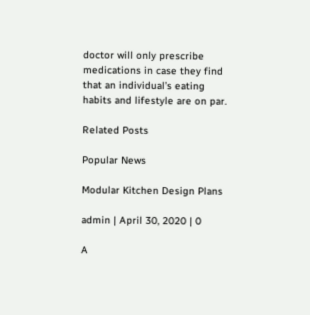doctor will only prescribe medications in case they find that an individual’s eating habits and lifestyle are on par.

Related Posts

Popular News

Modular Kitchen Design Plans

admin | April 30, 2020 | 0

A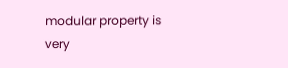modular property is very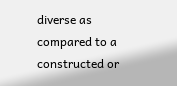diverse as compared to a constructed or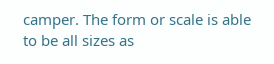camper. The form or scale is able to be all sizes as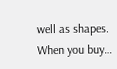well as shapes. When you buy…